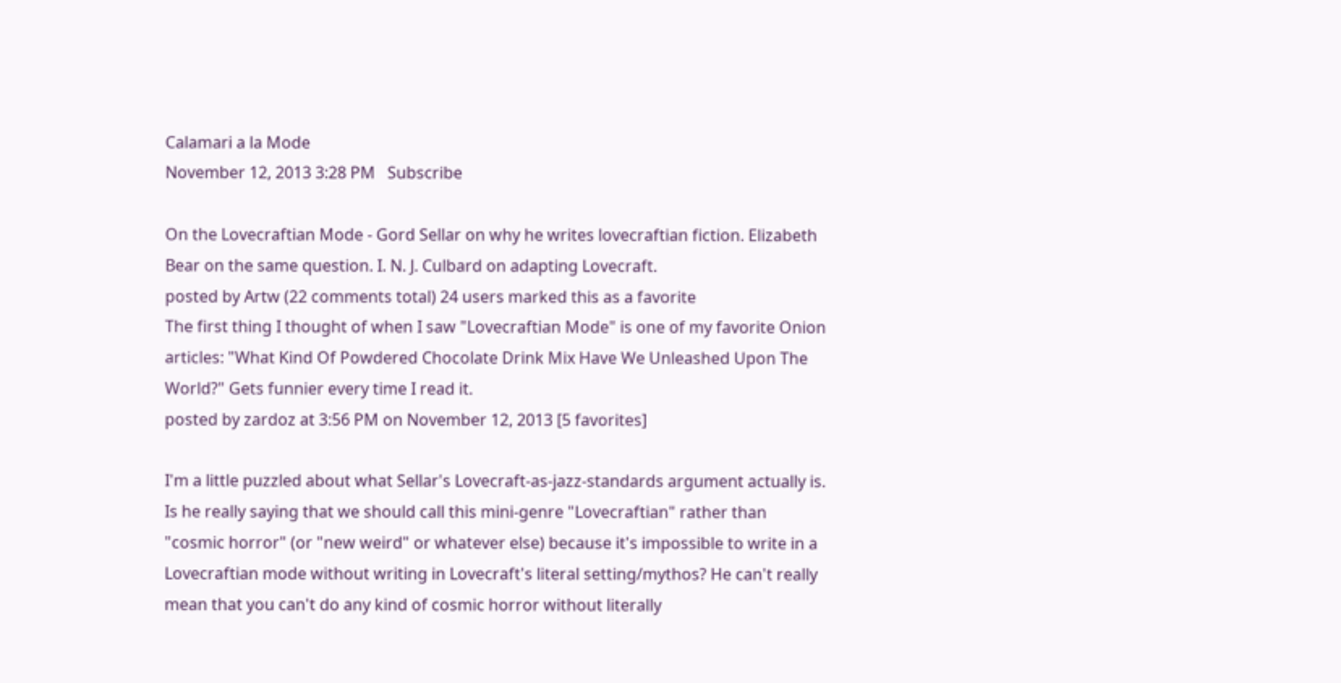Calamari a la Mode
November 12, 2013 3:28 PM   Subscribe

On the Lovecraftian Mode - Gord Sellar on why he writes lovecraftian fiction. Elizabeth Bear on the same question. I. N. J. Culbard on adapting Lovecraft.
posted by Artw (22 comments total) 24 users marked this as a favorite
The first thing I thought of when I saw "Lovecraftian Mode" is one of my favorite Onion articles: "What Kind Of Powdered Chocolate Drink Mix Have We Unleashed Upon The World?" Gets funnier every time I read it.
posted by zardoz at 3:56 PM on November 12, 2013 [5 favorites]

I'm a little puzzled about what Sellar's Lovecraft-as-jazz-standards argument actually is. Is he really saying that we should call this mini-genre "Lovecraftian" rather than "cosmic horror" (or "new weird" or whatever else) because it's impossible to write in a Lovecraftian mode without writing in Lovecraft's literal setting/mythos? He can't really mean that you can't do any kind of cosmic horror without literally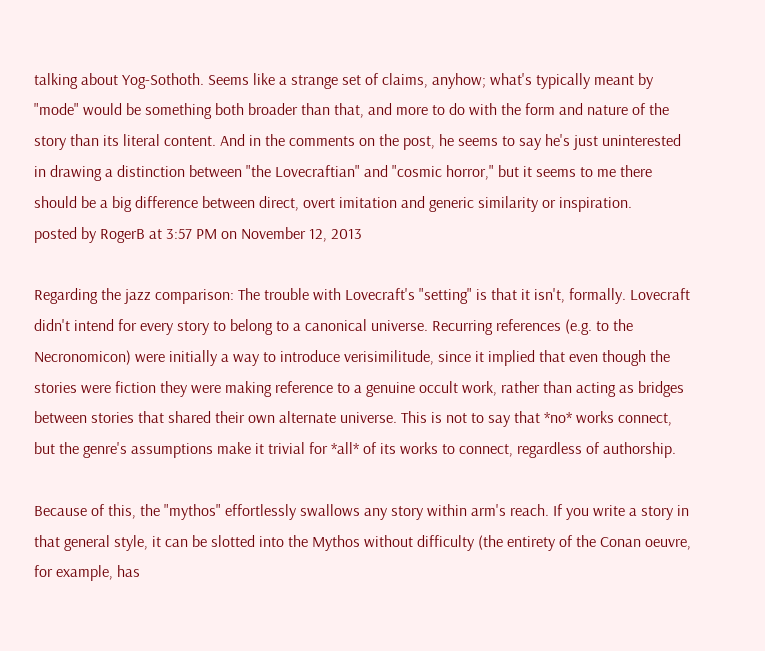talking about Yog-Sothoth. Seems like a strange set of claims, anyhow; what's typically meant by "mode" would be something both broader than that, and more to do with the form and nature of the story than its literal content. And in the comments on the post, he seems to say he's just uninterested in drawing a distinction between "the Lovecraftian" and "cosmic horror," but it seems to me there should be a big difference between direct, overt imitation and generic similarity or inspiration.
posted by RogerB at 3:57 PM on November 12, 2013

Regarding the jazz comparison: The trouble with Lovecraft's "setting" is that it isn't, formally. Lovecraft didn't intend for every story to belong to a canonical universe. Recurring references (e.g. to the Necronomicon) were initially a way to introduce verisimilitude, since it implied that even though the stories were fiction they were making reference to a genuine occult work, rather than acting as bridges between stories that shared their own alternate universe. This is not to say that *no* works connect, but the genre's assumptions make it trivial for *all* of its works to connect, regardless of authorship.

Because of this, the "mythos" effortlessly swallows any story within arm's reach. If you write a story in that general style, it can be slotted into the Mythos without difficulty (the entirety of the Conan oeuvre, for example, has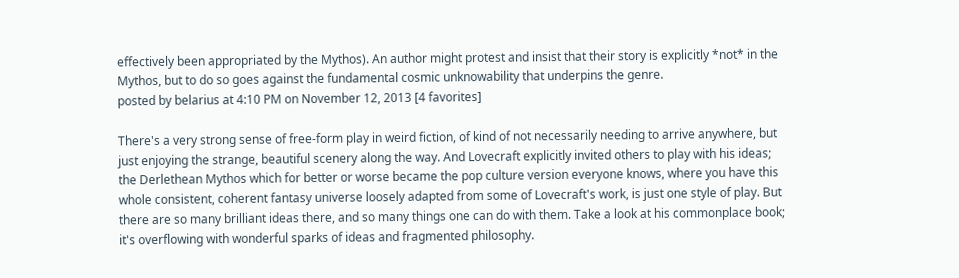effectively been appropriated by the Mythos). An author might protest and insist that their story is explicitly *not* in the Mythos, but to do so goes against the fundamental cosmic unknowability that underpins the genre.
posted by belarius at 4:10 PM on November 12, 2013 [4 favorites]

There's a very strong sense of free-form play in weird fiction, of kind of not necessarily needing to arrive anywhere, but just enjoying the strange, beautiful scenery along the way. And Lovecraft explicitly invited others to play with his ideas; the Derlethean Mythos which for better or worse became the pop culture version everyone knows, where you have this whole consistent, coherent fantasy universe loosely adapted from some of Lovecraft's work, is just one style of play. But there are so many brilliant ideas there, and so many things one can do with them. Take a look at his commonplace book; it's overflowing with wonderful sparks of ideas and fragmented philosophy.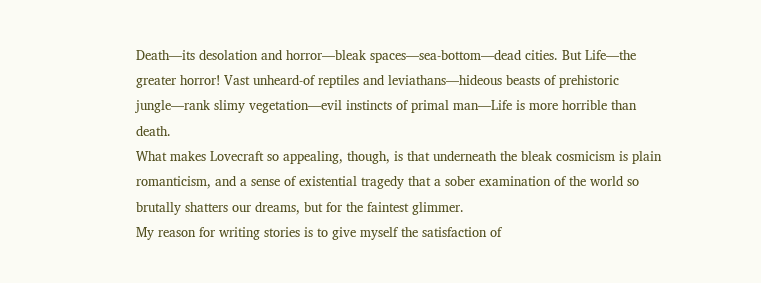Death—its desolation and horror—bleak spaces—sea-bottom—dead cities. But Life—the greater horror! Vast unheard-of reptiles and leviathans—hideous beasts of prehistoric jungle—rank slimy vegetation—evil instincts of primal man—Life is more horrible than death.
What makes Lovecraft so appealing, though, is that underneath the bleak cosmicism is plain romanticism, and a sense of existential tragedy that a sober examination of the world so brutally shatters our dreams, but for the faintest glimmer.
My reason for writing stories is to give myself the satisfaction of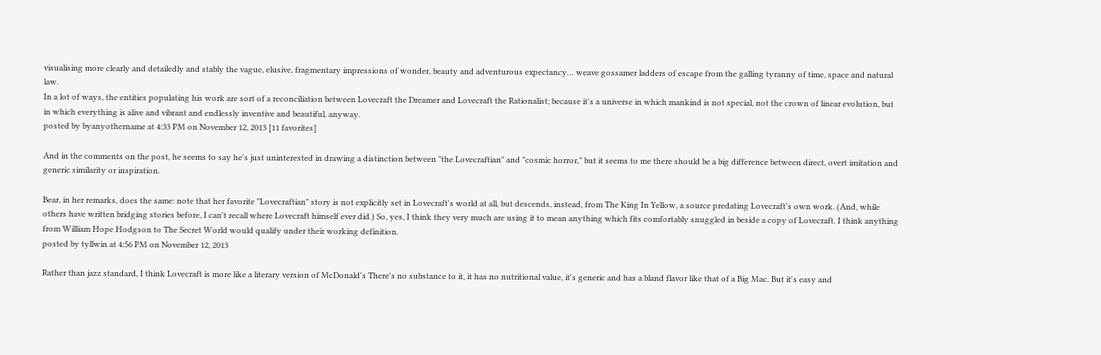visualising more clearly and detailedly and stably the vague, elusive, fragmentary impressions of wonder, beauty and adventurous expectancy… weave gossamer ladders of escape from the galling tyranny of time, space and natural law.
In a lot of ways, the entities populating his work are sort of a reconciliation between Lovecraft the Dreamer and Lovecraft the Rationalist; because it's a universe in which mankind is not special, not the crown of linear evolution, but in which everything is alive and vibrant and endlessly inventive and beautiful, anyway.
posted by byanyothername at 4:33 PM on November 12, 2013 [11 favorites]

And in the comments on the post, he seems to say he's just uninterested in drawing a distinction between "the Lovecraftian" and "cosmic horror," but it seems to me there should be a big difference between direct, overt imitation and generic similarity or inspiration.

Bear, in her remarks, does the same: note that her favorite "Lovecraftian" story is not explicitly set in Lovecraft's world at all, but descends, instead, from The King In Yellow, a source predating Lovecraft's own work. (And, while others have written bridging stories before, I can't recall where Lovecraft himself ever did.) So, yes, I think they very much are using it to mean anything which fits comfortably snuggled in beside a copy of Lovecraft. I think anything from William Hope Hodgson to The Secret World would qualify under their working definition.
posted by tyllwin at 4:56 PM on November 12, 2013

Rather than jazz standard, I think Lovecraft is more like a literary version of McDonald's There's no substance to it, it has no nutritional value, it's generic and has a bland flavor like that of a Big Mac. But it's easy and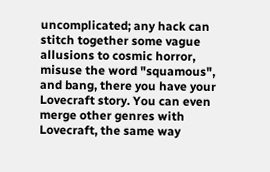uncomplicated; any hack can stitch together some vague allusions to cosmic horror, misuse the word "squamous", and bang, there you have your Lovecraft story. You can even merge other genres with Lovecraft, the same way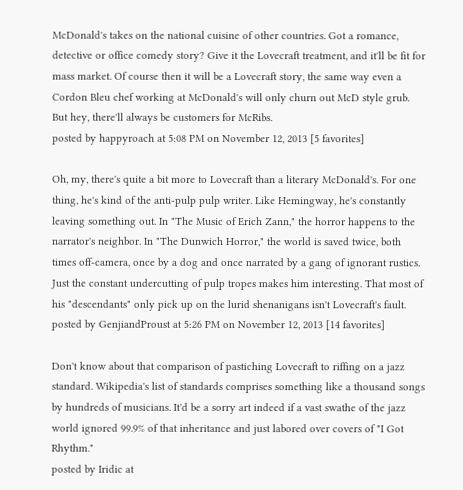McDonald's takes on the national cuisine of other countries. Got a romance, detective or office comedy story? Give it the Lovecraft treatment, and it'll be fit for mass market. Of course then it will be a Lovecraft story, the same way even a Cordon Bleu chef working at McDonald's will only churn out McD style grub. But hey, there'll always be customers for McRibs.
posted by happyroach at 5:08 PM on November 12, 2013 [5 favorites]

Oh, my, there's quite a bit more to Lovecraft than a literary McDonald's. For one thing, he's kind of the anti-pulp pulp writer. Like Hemingway, he's constantly leaving something out. In "The Music of Erich Zann," the horror happens to the narrator's neighbor. In "The Dunwich Horror," the world is saved twice, both times off-camera, once by a dog and once narrated by a gang of ignorant rustics. Just the constant undercutting of pulp tropes makes him interesting. That most of his "descendants" only pick up on the lurid shenanigans isn't Lovecraft's fault.
posted by GenjiandProust at 5:26 PM on November 12, 2013 [14 favorites]

Don't know about that comparison of pastiching Lovecraft to riffing on a jazz standard. Wikipedia's list of standards comprises something like a thousand songs by hundreds of musicians. It'd be a sorry art indeed if a vast swathe of the jazz world ignored 99.9% of that inheritance and just labored over covers of "I Got Rhythm."
posted by Iridic at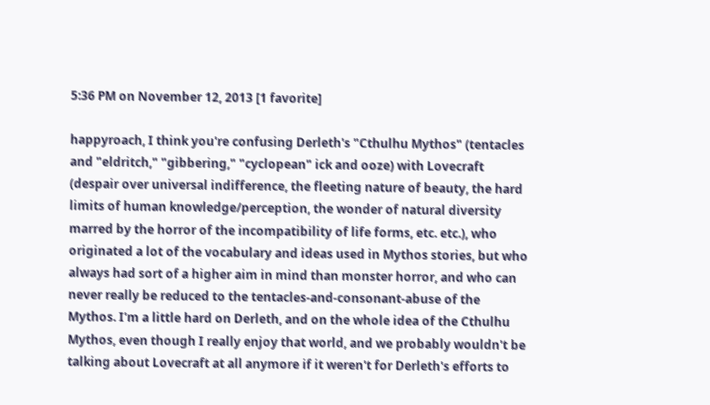5:36 PM on November 12, 2013 [1 favorite]

happyroach, I think you're confusing Derleth's "Cthulhu Mythos" (tentacles and "eldritch," "gibbering," "cyclopean" ick and ooze) with Lovecraft (despair over universal indifference, the fleeting nature of beauty, the hard limits of human knowledge/perception, the wonder of natural diversity marred by the horror of the incompatibility of life forms, etc. etc.), who originated a lot of the vocabulary and ideas used in Mythos stories, but who always had sort of a higher aim in mind than monster horror, and who can never really be reduced to the tentacles-and-consonant-abuse of the Mythos. I'm a little hard on Derleth, and on the whole idea of the Cthulhu Mythos, even though I really enjoy that world, and we probably wouldn't be talking about Lovecraft at all anymore if it weren't for Derleth's efforts to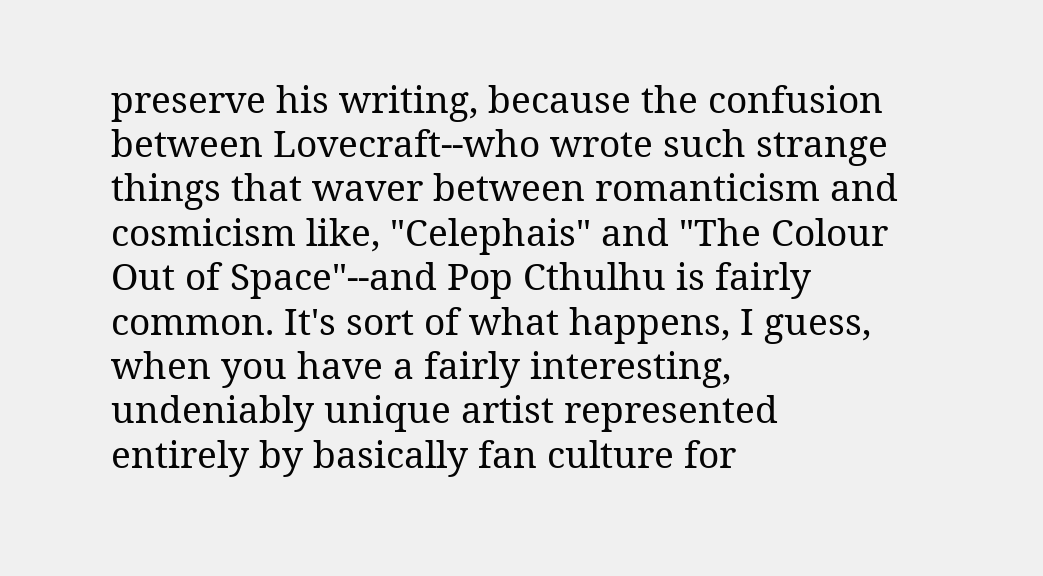preserve his writing, because the confusion between Lovecraft--who wrote such strange things that waver between romanticism and cosmicism like, "Celephais" and "The Colour Out of Space"--and Pop Cthulhu is fairly common. It's sort of what happens, I guess, when you have a fairly interesting, undeniably unique artist represented entirely by basically fan culture for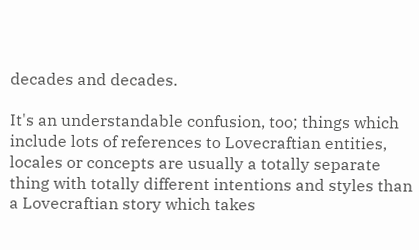decades and decades.

It's an understandable confusion, too; things which include lots of references to Lovecraftian entities, locales or concepts are usually a totally separate thing with totally different intentions and styles than a Lovecraftian story which takes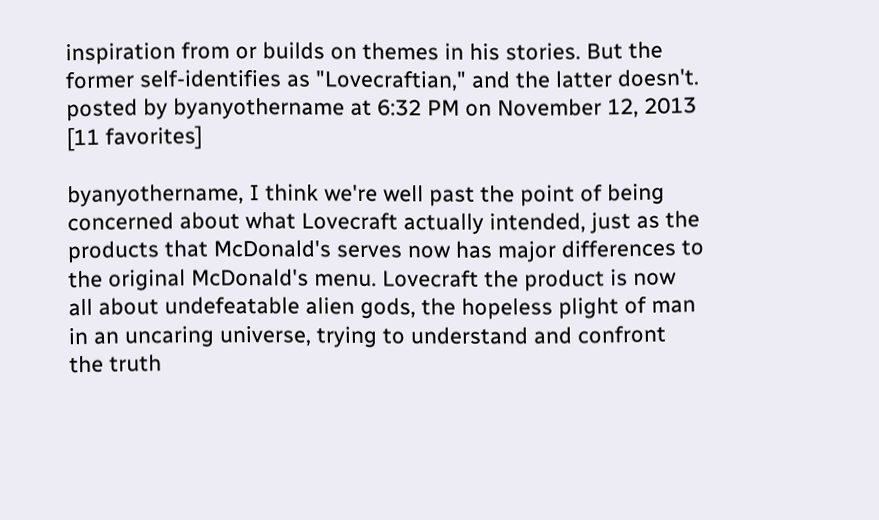inspiration from or builds on themes in his stories. But the former self-identifies as "Lovecraftian," and the latter doesn't.
posted by byanyothername at 6:32 PM on November 12, 2013 [11 favorites]

byanyothername, I think we're well past the point of being concerned about what Lovecraft actually intended, just as the products that McDonald's serves now has major differences to the original McDonald's menu. Lovecraft the product is now all about undefeatable alien gods, the hopeless plight of man in an uncaring universe, trying to understand and confront the truth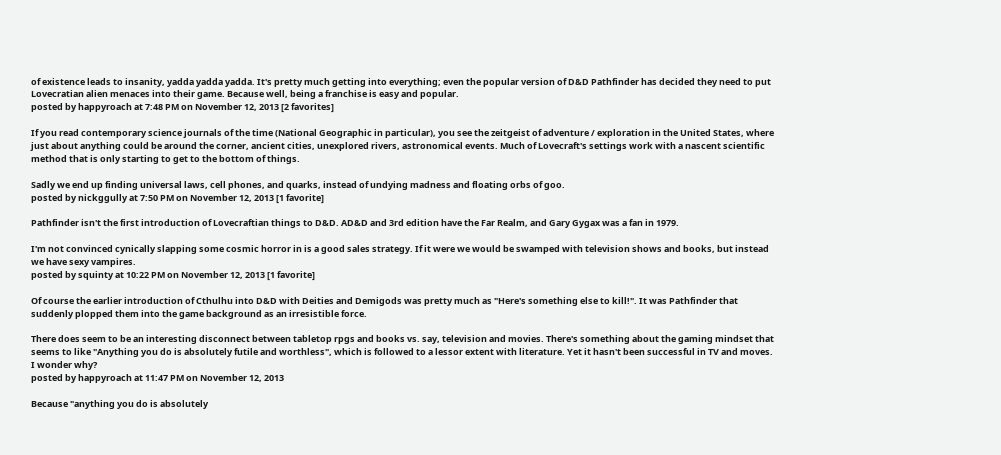of existence leads to insanity, yadda yadda yadda. It's pretty much getting into everything; even the popular version of D&D Pathfinder has decided they need to put Lovecratian alien menaces into their game. Because well, being a franchise is easy and popular.
posted by happyroach at 7:48 PM on November 12, 2013 [2 favorites]

If you read contemporary science journals of the time (National Geographic in particular), you see the zeitgeist of adventure / exploration in the United States, where just about anything could be around the corner, ancient cities, unexplored rivers, astronomical events. Much of Lovecraft's settings work with a nascent scientific method that is only starting to get to the bottom of things.

Sadly we end up finding universal laws, cell phones, and quarks, instead of undying madness and floating orbs of goo.
posted by nickggully at 7:50 PM on November 12, 2013 [1 favorite]

Pathfinder isn't the first introduction of Lovecraftian things to D&D. AD&D and 3rd edition have the Far Realm, and Gary Gygax was a fan in 1979.

I'm not convinced cynically slapping some cosmic horror in is a good sales strategy. If it were we would be swamped with television shows and books, but instead we have sexy vampires.
posted by squinty at 10:22 PM on November 12, 2013 [1 favorite]

Of course the earlier introduction of Cthulhu into D&D with Deities and Demigods was pretty much as "Here's something else to kill!". It was Pathfinder that suddenly plopped them into the game background as an irresistible force.

There does seem to be an interesting disconnect between tabletop rpgs and books vs. say, television and movies. There's something about the gaming mindset that seems to like "Anything you do is absolutely futile and worthless", which is followed to a lessor extent with literature. Yet it hasn't been successful in TV and moves. I wonder why?
posted by happyroach at 11:47 PM on November 12, 2013

Because "anything you do is absolutely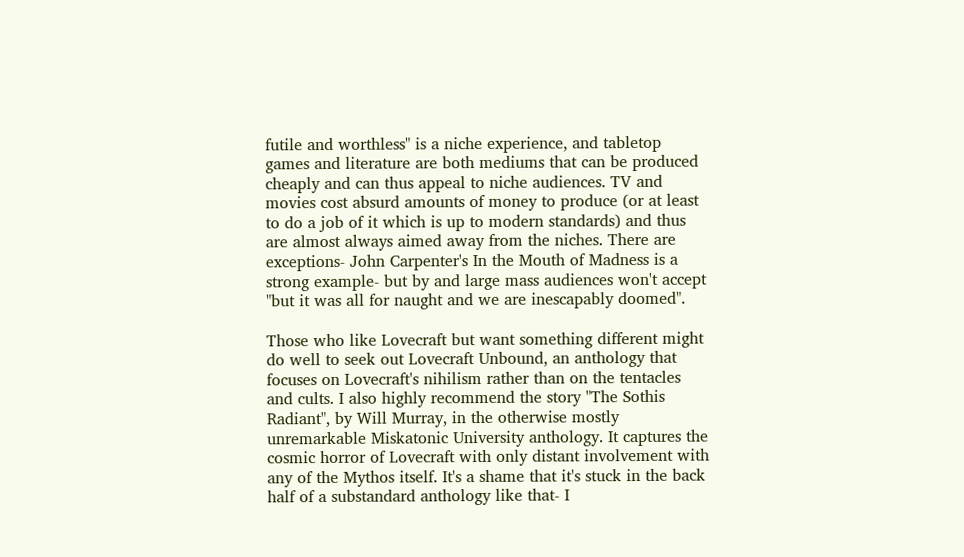futile and worthless" is a niche experience, and tabletop games and literature are both mediums that can be produced cheaply and can thus appeal to niche audiences. TV and movies cost absurd amounts of money to produce (or at least to do a job of it which is up to modern standards) and thus are almost always aimed away from the niches. There are exceptions- John Carpenter's In the Mouth of Madness is a strong example- but by and large mass audiences won't accept "but it was all for naught and we are inescapably doomed".

Those who like Lovecraft but want something different might do well to seek out Lovecraft Unbound, an anthology that focuses on Lovecraft's nihilism rather than on the tentacles and cults. I also highly recommend the story "The Sothis Radiant", by Will Murray, in the otherwise mostly unremarkable Miskatonic University anthology. It captures the cosmic horror of Lovecraft with only distant involvement with any of the Mythos itself. It's a shame that it's stuck in the back half of a substandard anthology like that- I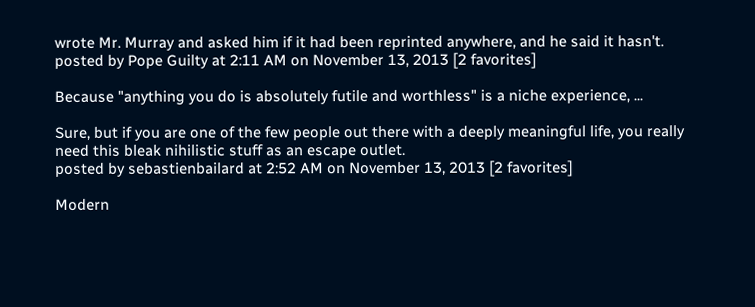wrote Mr. Murray and asked him if it had been reprinted anywhere, and he said it hasn't.
posted by Pope Guilty at 2:11 AM on November 13, 2013 [2 favorites]

Because "anything you do is absolutely futile and worthless" is a niche experience, ...

Sure, but if you are one of the few people out there with a deeply meaningful life, you really need this bleak nihilistic stuff as an escape outlet.
posted by sebastienbailard at 2:52 AM on November 13, 2013 [2 favorites]

Modern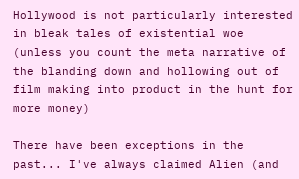Hollywood is not particularly interested in bleak tales of existential woe (unless you count the meta narrative of the blanding down and hollowing out of film making into product in the hunt for more money)

There have been exceptions in the past... I've always claimed Alien (and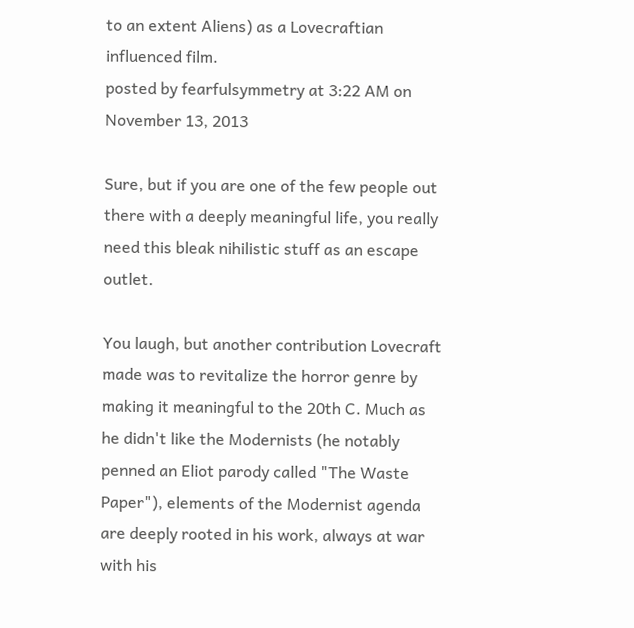to an extent Aliens) as a Lovecraftian influenced film.
posted by fearfulsymmetry at 3:22 AM on November 13, 2013

Sure, but if you are one of the few people out there with a deeply meaningful life, you really need this bleak nihilistic stuff as an escape outlet.

You laugh, but another contribution Lovecraft made was to revitalize the horror genre by making it meaningful to the 20th C. Much as he didn't like the Modernists (he notably penned an Eliot parody called "The Waste Paper"), elements of the Modernist agenda are deeply rooted in his work, always at war with his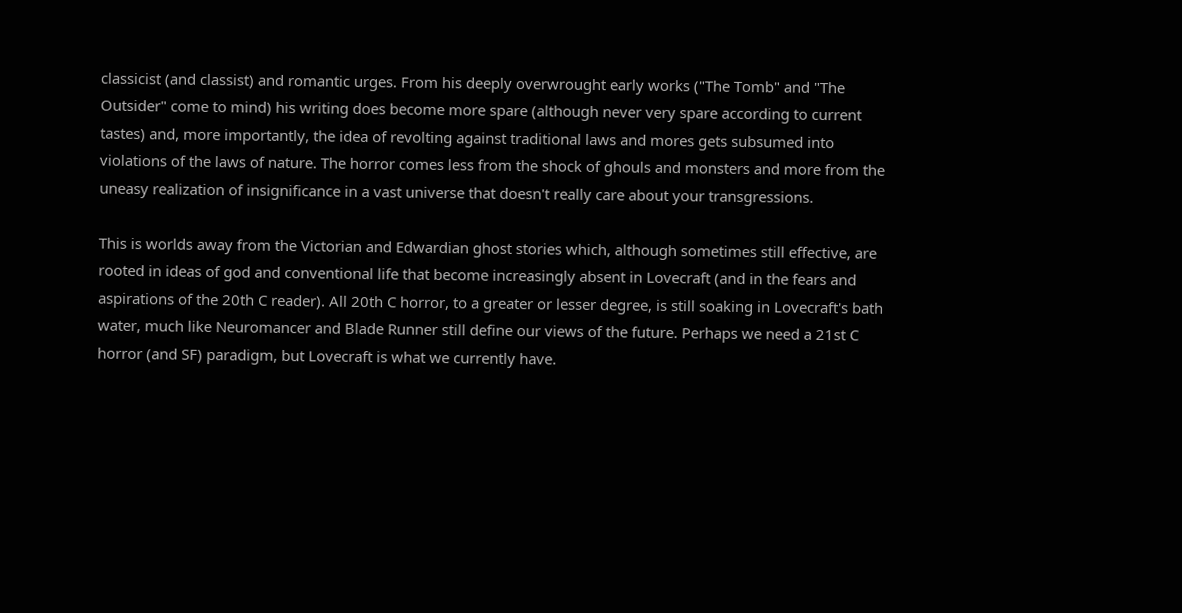classicist (and classist) and romantic urges. From his deeply overwrought early works ("The Tomb" and "The Outsider" come to mind) his writing does become more spare (although never very spare according to current tastes) and, more importantly, the idea of revolting against traditional laws and mores gets subsumed into violations of the laws of nature. The horror comes less from the shock of ghouls and monsters and more from the uneasy realization of insignificance in a vast universe that doesn't really care about your transgressions.

This is worlds away from the Victorian and Edwardian ghost stories which, although sometimes still effective, are rooted in ideas of god and conventional life that become increasingly absent in Lovecraft (and in the fears and aspirations of the 20th C reader). All 20th C horror, to a greater or lesser degree, is still soaking in Lovecraft's bath water, much like Neuromancer and Blade Runner still define our views of the future. Perhaps we need a 21st C horror (and SF) paradigm, but Lovecraft is what we currently have.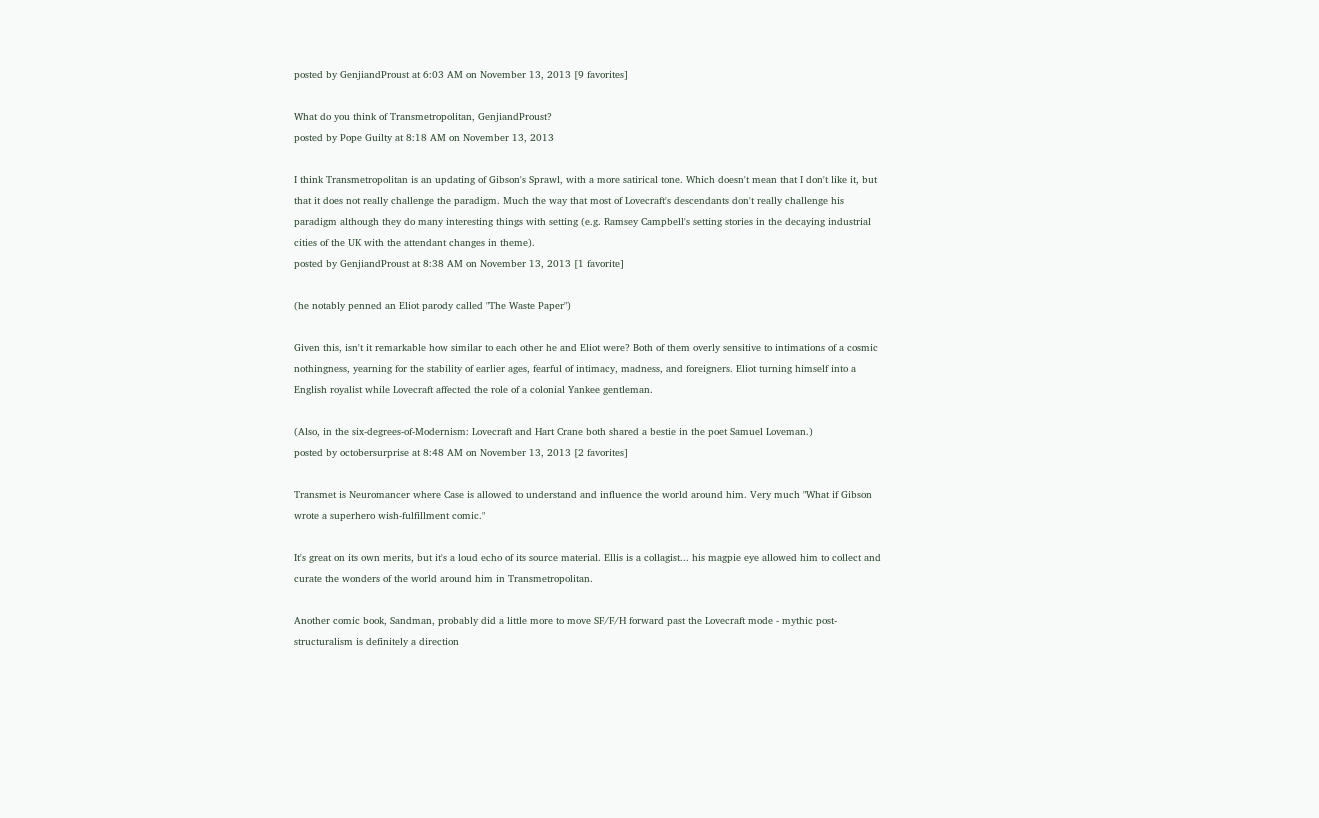posted by GenjiandProust at 6:03 AM on November 13, 2013 [9 favorites]

What do you think of Transmetropolitan, GenjiandProust?
posted by Pope Guilty at 8:18 AM on November 13, 2013

I think Transmetropolitan is an updating of Gibson's Sprawl, with a more satirical tone. Which doesn't mean that I don't like it, but that it does not really challenge the paradigm. Much the way that most of Lovecraft's descendants don't really challenge his paradigm although they do many interesting things with setting (e.g. Ramsey Campbell's setting stories in the decaying industrial cities of the UK with the attendant changes in theme).
posted by GenjiandProust at 8:38 AM on November 13, 2013 [1 favorite]

(he notably penned an Eliot parody called "The Waste Paper")

Given this, isn't it remarkable how similar to each other he and Eliot were? Both of them overly sensitive to intimations of a cosmic nothingness, yearning for the stability of earlier ages, fearful of intimacy, madness, and foreigners. Eliot turning himself into a English royalist while Lovecraft affected the role of a colonial Yankee gentleman.

(Also, in the six-degrees-of-Modernism: Lovecraft and Hart Crane both shared a bestie in the poet Samuel Loveman.)
posted by octobersurprise at 8:48 AM on November 13, 2013 [2 favorites]

Transmet is Neuromancer where Case is allowed to understand and influence the world around him. Very much "What if Gibson wrote a superhero wish-fulfillment comic."

It's great on its own merits, but it's a loud echo of its source material. Ellis is a collagist... his magpie eye allowed him to collect and curate the wonders of the world around him in Transmetropolitan.

Another comic book, Sandman, probably did a little more to move SF/F/H forward past the Lovecraft mode - mythic post-structuralism is definitely a direction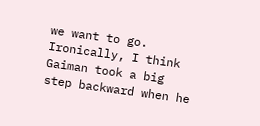we want to go. Ironically, I think Gaiman took a big step backward when he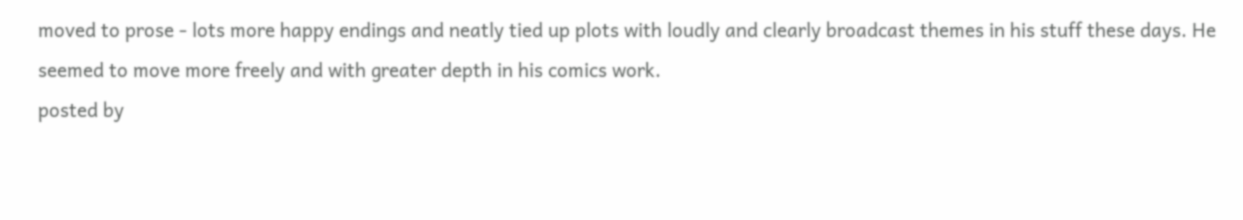moved to prose - lots more happy endings and neatly tied up plots with loudly and clearly broadcast themes in his stuff these days. He seemed to move more freely and with greater depth in his comics work.
posted by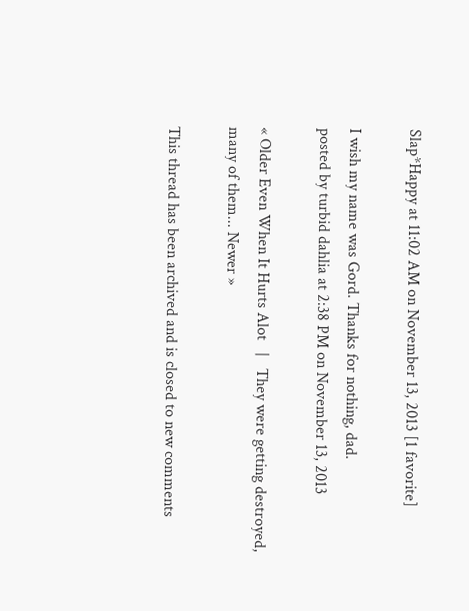Slap*Happy at 11:02 AM on November 13, 2013 [1 favorite]

I wish my name was Gord. Thanks for nothing, dad.
posted by turbid dahlia at 2:38 PM on November 13, 2013

« Older Even When It Hurts Alot   |   They were getting destroyed, many of them... Newer »

This thread has been archived and is closed to new comments